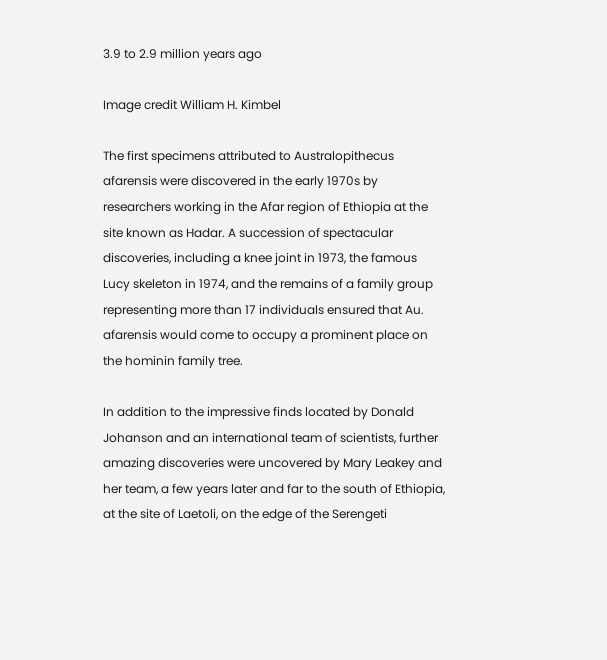3.9 to 2.9 million years ago

Image credit William H. Kimbel

The first specimens attributed to Australopithecus afarensis were discovered in the early 1970s by researchers working in the Afar region of Ethiopia at the site known as Hadar. A succession of spectacular discoveries, including a knee joint in 1973, the famous Lucy skeleton in 1974, and the remains of a family group representing more than 17 individuals ensured that Au. afarensis would come to occupy a prominent place on the hominin family tree.

In addition to the impressive finds located by Donald Johanson and an international team of scientists, further amazing discoveries were uncovered by Mary Leakey and her team, a few years later and far to the south of Ethiopia, at the site of Laetoli, on the edge of the Serengeti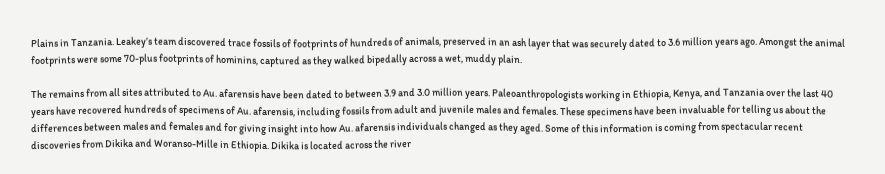Plains in Tanzania. Leakey’s team discovered trace fossils of footprints of hundreds of animals, preserved in an ash layer that was securely dated to 3.6 million years ago. Amongst the animal footprints were some 70-plus footprints of hominins, captured as they walked bipedally across a wet, muddy plain.

The remains from all sites attributed to Au. afarensis have been dated to between 3.9 and 3.0 million years. Paleoanthropologists working in Ethiopia, Kenya, and Tanzania over the last 40 years have recovered hundreds of specimens of Au. afarensis, including fossils from adult and juvenile males and females. These specimens have been invaluable for telling us about the differences between males and females and for giving insight into how Au. afarensis individuals changed as they aged. Some of this information is coming from spectacular recent discoveries from Dikika and Woranso-Mille in Ethiopia. Dikika is located across the river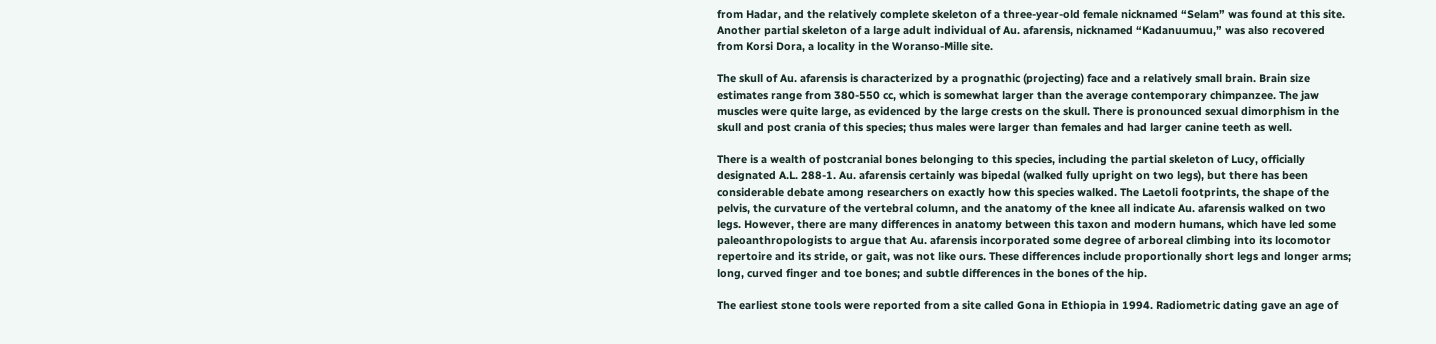from Hadar, and the relatively complete skeleton of a three-year-old female nicknamed “Selam” was found at this site. Another partial skeleton of a large adult individual of Au. afarensis, nicknamed “Kadanuumuu,” was also recovered from Korsi Dora, a locality in the Woranso-Mille site.

The skull of Au. afarensis is characterized by a prognathic (projecting) face and a relatively small brain. Brain size estimates range from 380-550 cc, which is somewhat larger than the average contemporary chimpanzee. The jaw muscles were quite large, as evidenced by the large crests on the skull. There is pronounced sexual dimorphism in the skull and post crania of this species; thus males were larger than females and had larger canine teeth as well.

There is a wealth of postcranial bones belonging to this species, including the partial skeleton of Lucy, officially designated A.L. 288-1. Au. afarensis certainly was bipedal (walked fully upright on two legs), but there has been considerable debate among researchers on exactly how this species walked. The Laetoli footprints, the shape of the pelvis, the curvature of the vertebral column, and the anatomy of the knee all indicate Au. afarensis walked on two legs. However, there are many differences in anatomy between this taxon and modern humans, which have led some paleoanthropologists to argue that Au. afarensis incorporated some degree of arboreal climbing into its locomotor repertoire and its stride, or gait, was not like ours. These differences include proportionally short legs and longer arms; long, curved finger and toe bones; and subtle differences in the bones of the hip.

The earliest stone tools were reported from a site called Gona in Ethiopia in 1994. Radiometric dating gave an age of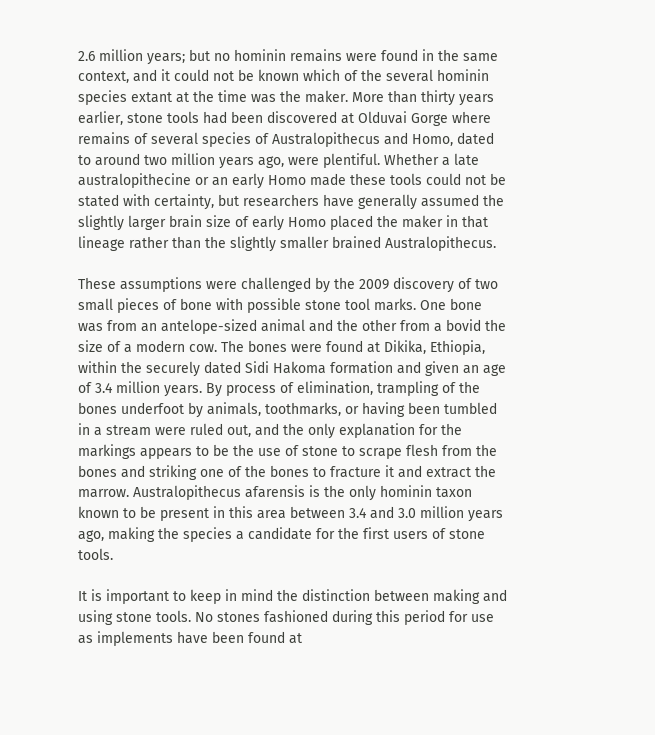2.6 million years; but no hominin remains were found in the same context, and it could not be known which of the several hominin species extant at the time was the maker. More than thirty years earlier, stone tools had been discovered at Olduvai Gorge where remains of several species of Australopithecus and Homo, dated to around two million years ago, were plentiful. Whether a late australopithecine or an early Homo made these tools could not be stated with certainty, but researchers have generally assumed the slightly larger brain size of early Homo placed the maker in that lineage rather than the slightly smaller brained Australopithecus.

These assumptions were challenged by the 2009 discovery of two small pieces of bone with possible stone tool marks. One bone was from an antelope-sized animal and the other from a bovid the size of a modern cow. The bones were found at Dikika, Ethiopia, within the securely dated Sidi Hakoma formation and given an age of 3.4 million years. By process of elimination, trampling of the bones underfoot by animals, toothmarks, or having been tumbled in a stream were ruled out, and the only explanation for the markings appears to be the use of stone to scrape flesh from the bones and striking one of the bones to fracture it and extract the marrow. Australopithecus afarensis is the only hominin taxon known to be present in this area between 3.4 and 3.0 million years ago, making the species a candidate for the first users of stone tools.

It is important to keep in mind the distinction between making and using stone tools. No stones fashioned during this period for use as implements have been found at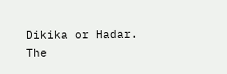Dikika or Hadar. The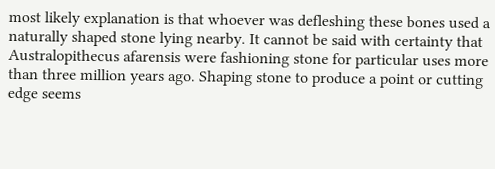most likely explanation is that whoever was defleshing these bones used a naturally shaped stone lying nearby. It cannot be said with certainty that Australopithecus afarensis were fashioning stone for particular uses more than three million years ago. Shaping stone to produce a point or cutting edge seems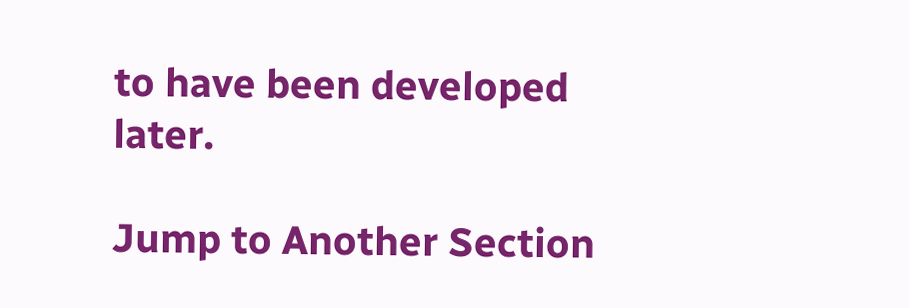to have been developed later.

Jump to Another Section